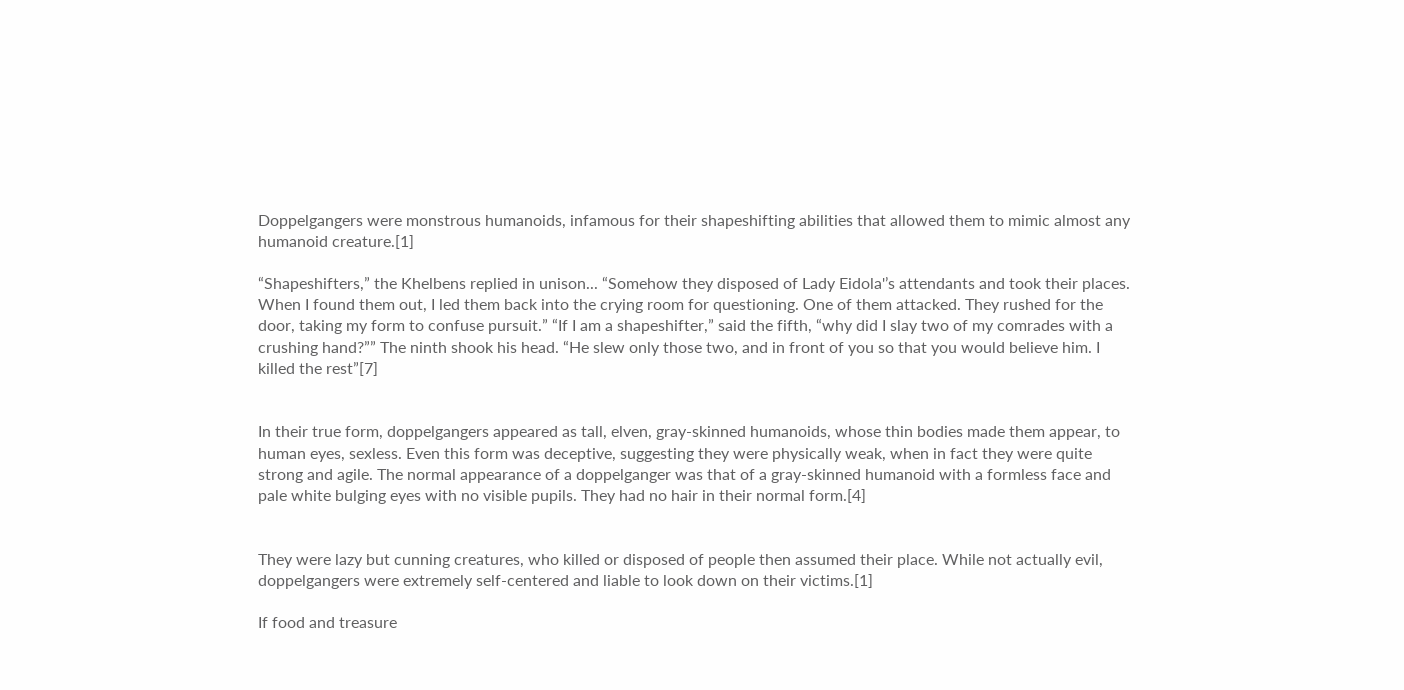Doppelgangers were monstrous humanoids, infamous for their shapeshifting abilities that allowed them to mimic almost any humanoid creature.[1]

“Shapeshifters,” the Khelbens replied in unison... “Somehow they disposed of Lady Eidola'’s attendants and took their places. When I found them out, I led them back into the crying room for questioning. One of them attacked. They rushed for the door, taking my form to confuse pursuit.” “If I am a shapeshifter,” said the fifth, “why did I slay two of my comrades with a crushing hand?”” The ninth shook his head. “He slew only those two, and in front of you so that you would believe him. I killed the rest”[7]


In their true form, doppelgangers appeared as tall, elven, gray-skinned humanoids, whose thin bodies made them appear, to human eyes, sexless. Even this form was deceptive, suggesting they were physically weak, when in fact they were quite strong and agile. The normal appearance of a doppelganger was that of a gray-skinned humanoid with a formless face and pale white bulging eyes with no visible pupils. They had no hair in their normal form.[4]


They were lazy but cunning creatures, who killed or disposed of people then assumed their place. While not actually evil, doppelgangers were extremely self-centered and liable to look down on their victims.[1]

If food and treasure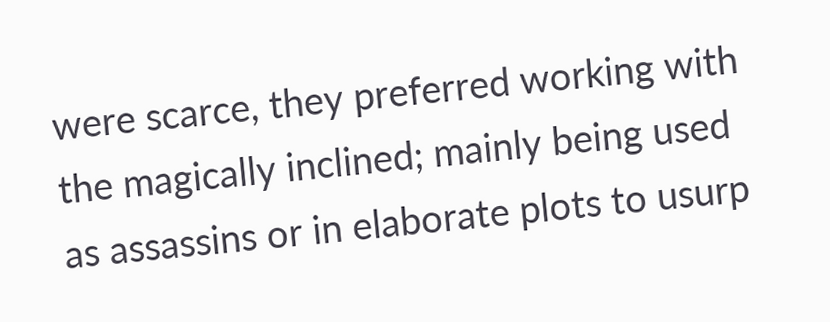were scarce, they preferred working with the magically inclined; mainly being used as assassins or in elaborate plots to usurp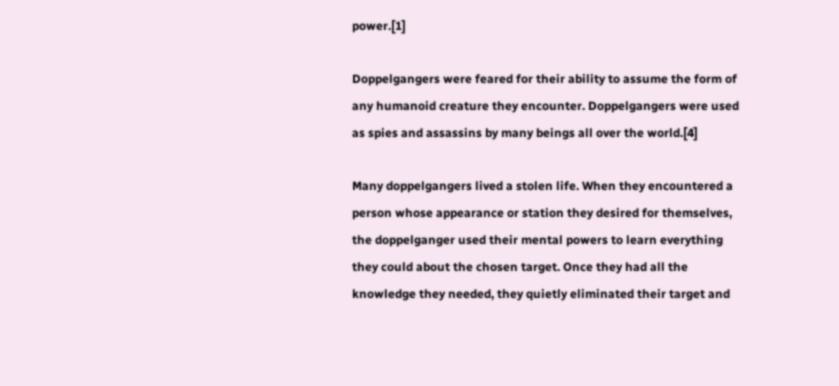power.[1]

Doppelgangers were feared for their ability to assume the form of any humanoid creature they encounter. Doppelgangers were used as spies and assassins by many beings all over the world.[4]

Many doppelgangers lived a stolen life. When they encountered a person whose appearance or station they desired for themselves, the doppelganger used their mental powers to learn everything they could about the chosen target. Once they had all the knowledge they needed, they quietly eliminated their target and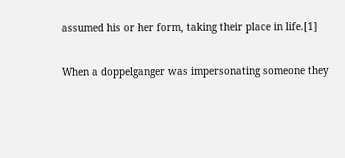assumed his or her form, taking their place in life.[1]

When a doppelganger was impersonating someone they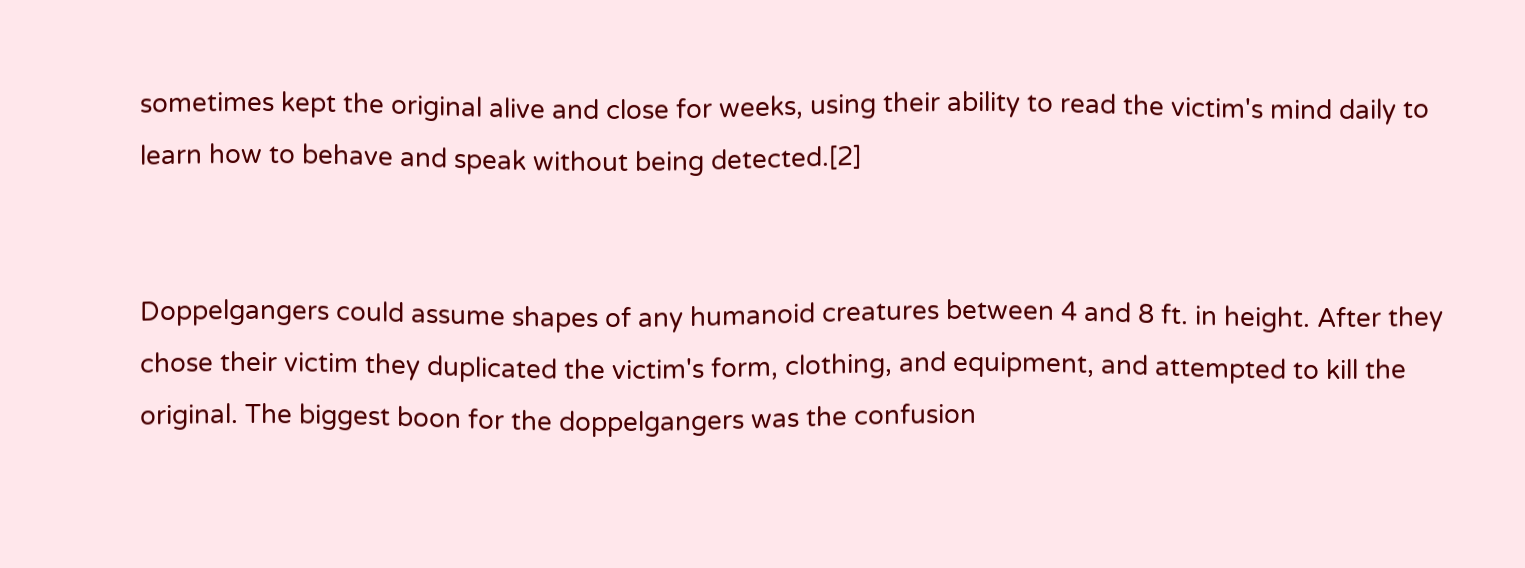sometimes kept the original alive and close for weeks, using their ability to read the victim's mind daily to learn how to behave and speak without being detected.[2]


Doppelgangers could assume shapes of any humanoid creatures between 4 and 8 ft. in height. After they chose their victim they duplicated the victim's form, clothing, and equipment, and attempted to kill the original. The biggest boon for the doppelgangers was the confusion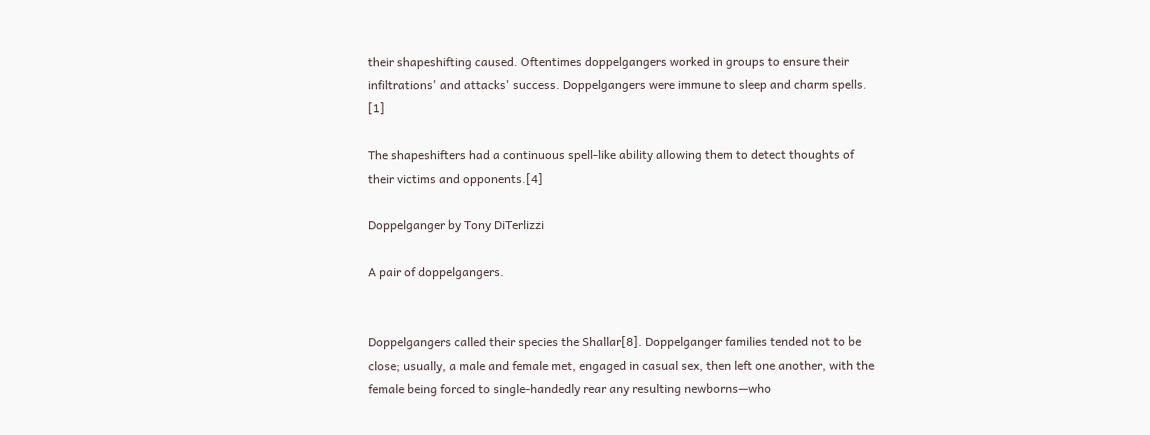their shapeshifting caused. Oftentimes doppelgangers worked in groups to ensure their infiltrations' and attacks' success. Doppelgangers were immune to sleep and charm spells. [1]

The shapeshifters had a continuous spell-like ability allowing them to detect thoughts of their victims and opponents.[4]

Doppelganger by Tony DiTerlizzi

A pair of doppelgangers.


Doppelgangers called their species the Shallar[8]. Doppelganger families tended not to be close; usually, a male and female met, engaged in casual sex, then left one another, with the female being forced to single-handedly rear any resulting newborns—who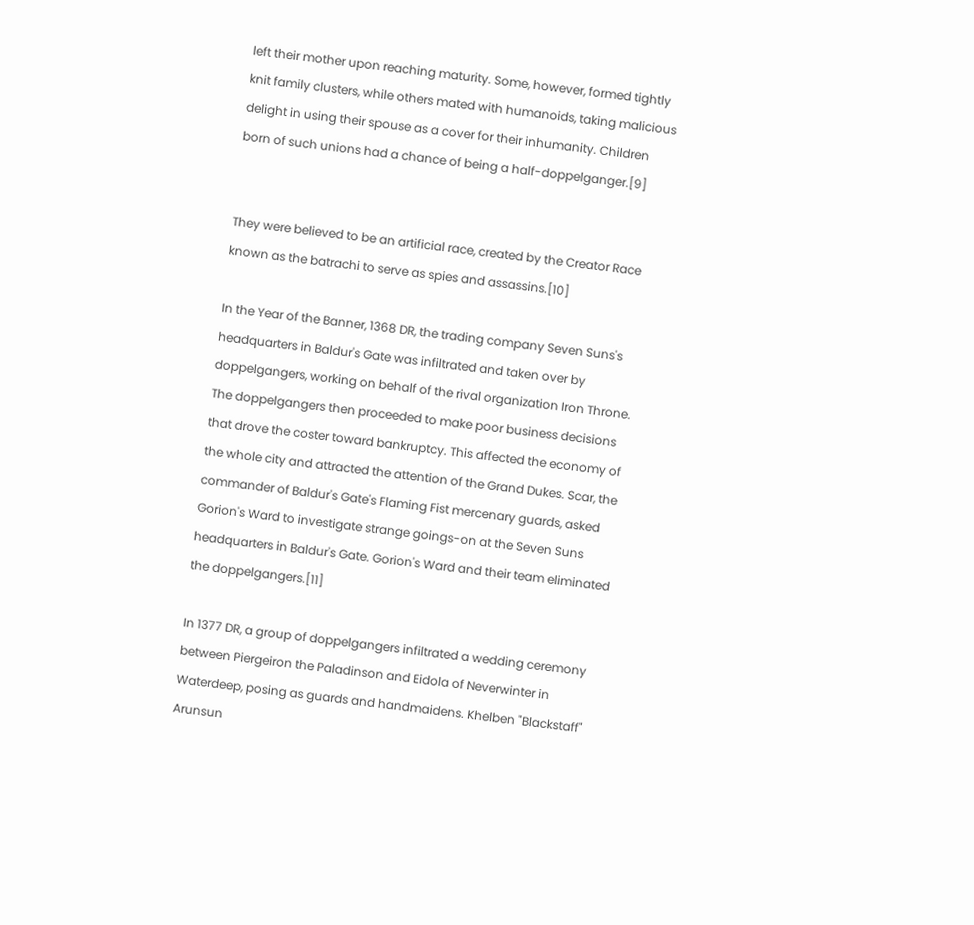left their mother upon reaching maturity. Some, however, formed tightly knit family clusters, while others mated with humanoids, taking malicious delight in using their spouse as a cover for their inhumanity. Children born of such unions had a chance of being a half-doppelganger.[9]


They were believed to be an artificial race, created by the Creator Race known as the batrachi to serve as spies and assassins.[10]

In the Year of the Banner, 1368 DR, the trading company Seven Suns's headquarters in Baldur's Gate was infiltrated and taken over by doppelgangers, working on behalf of the rival organization Iron Throne. The doppelgangers then proceeded to make poor business decisions that drove the coster toward bankruptcy. This affected the economy of the whole city and attracted the attention of the Grand Dukes. Scar, the commander of Baldur's Gate's Flaming Fist mercenary guards, asked Gorion's Ward to investigate strange goings-on at the Seven Suns headquarters in Baldur's Gate. Gorion's Ward and their team eliminated the doppelgangers.[11]

In 1377 DR, a group of doppelgangers infiltrated a wedding ceremony between Piergeiron the Paladinson and Eidola of Neverwinter in Waterdeep, posing as guards and handmaidens. Khelben "Blackstaff" Arunsun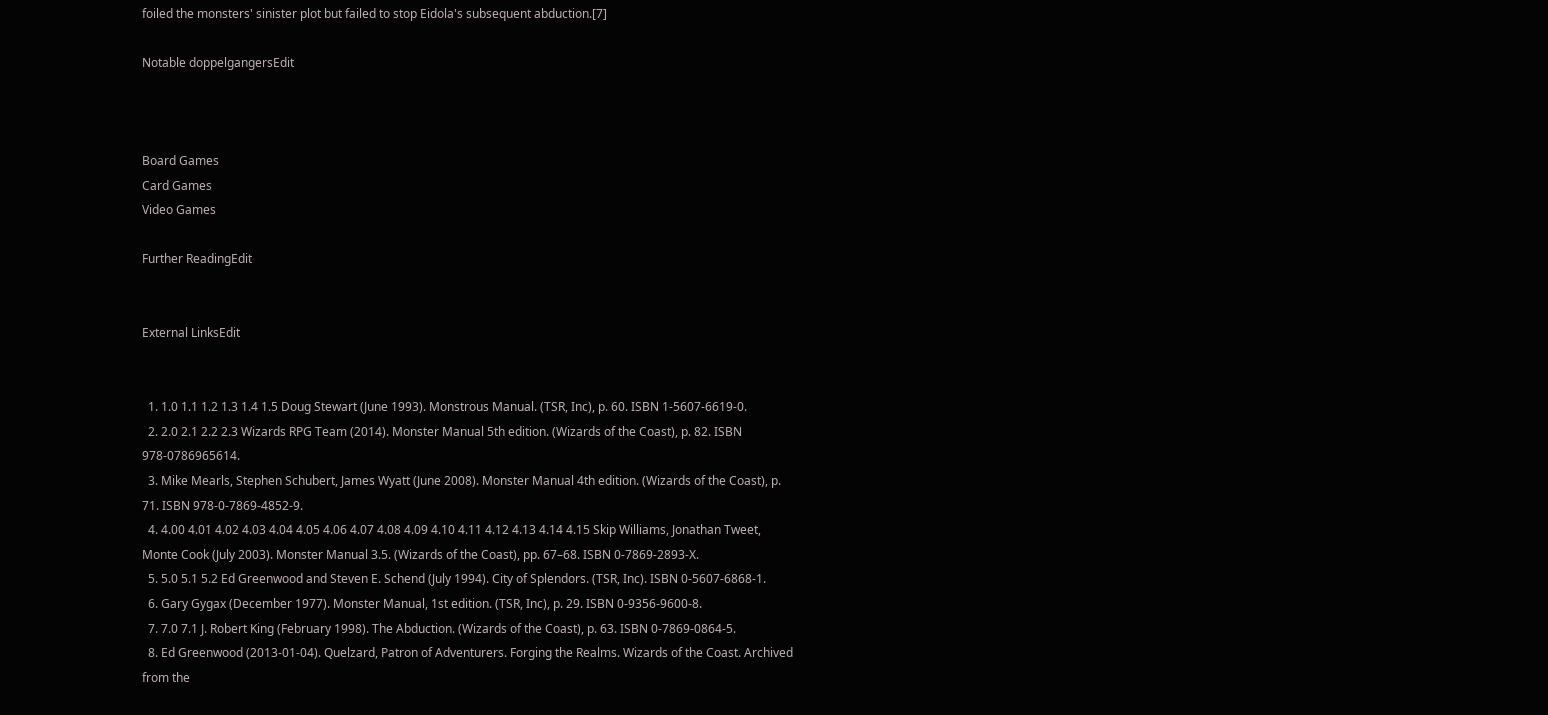foiled the monsters' sinister plot but failed to stop Eidola's subsequent abduction.[7]

Notable doppelgangersEdit



Board Games
Card Games
Video Games

Further ReadingEdit


External LinksEdit


  1. 1.0 1.1 1.2 1.3 1.4 1.5 Doug Stewart (June 1993). Monstrous Manual. (TSR, Inc), p. 60. ISBN 1-5607-6619-0.
  2. 2.0 2.1 2.2 2.3 Wizards RPG Team (2014). Monster Manual 5th edition. (Wizards of the Coast), p. 82. ISBN 978-0786965614.
  3. Mike Mearls, Stephen Schubert, James Wyatt (June 2008). Monster Manual 4th edition. (Wizards of the Coast), p. 71. ISBN 978-0-7869-4852-9.
  4. 4.00 4.01 4.02 4.03 4.04 4.05 4.06 4.07 4.08 4.09 4.10 4.11 4.12 4.13 4.14 4.15 Skip Williams, Jonathan Tweet, Monte Cook (July 2003). Monster Manual 3.5. (Wizards of the Coast), pp. 67–68. ISBN 0-7869-2893-X.
  5. 5.0 5.1 5.2 Ed Greenwood and Steven E. Schend (July 1994). City of Splendors. (TSR, Inc). ISBN 0-5607-6868-1.
  6. Gary Gygax (December 1977). Monster Manual, 1st edition. (TSR, Inc), p. 29. ISBN 0-9356-9600-8.
  7. 7.0 7.1 J. Robert King (February 1998). The Abduction. (Wizards of the Coast), p. 63. ISBN 0-7869-0864-5.
  8. Ed Greenwood (2013-01-04). Quelzard, Patron of Adventurers. Forging the Realms. Wizards of the Coast. Archived from the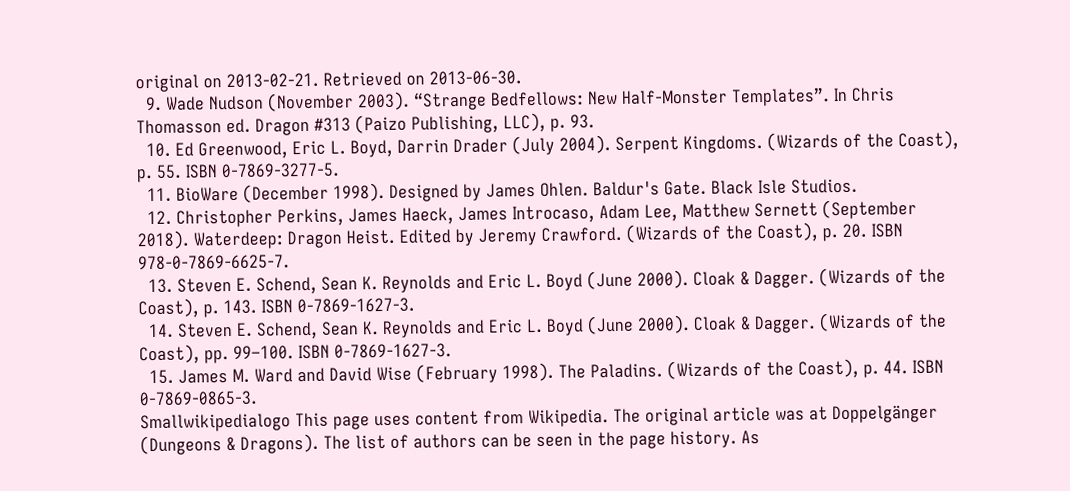original on 2013-02-21. Retrieved on 2013-06-30.
  9. Wade Nudson (November 2003). “Strange Bedfellows: New Half-Monster Templates”. In Chris Thomasson ed. Dragon #313 (Paizo Publishing, LLC), p. 93.
  10. Ed Greenwood, Eric L. Boyd, Darrin Drader (July 2004). Serpent Kingdoms. (Wizards of the Coast), p. 55. ISBN 0-7869-3277-5.
  11. BioWare (December 1998). Designed by James Ohlen. Baldur's Gate. Black Isle Studios.
  12. Christopher Perkins, James Haeck, James Introcaso, Adam Lee, Matthew Sernett (September 2018). Waterdeep: Dragon Heist. Edited by Jeremy Crawford. (Wizards of the Coast), p. 20. ISBN 978-0-7869-6625-7.
  13. Steven E. Schend, Sean K. Reynolds and Eric L. Boyd (June 2000). Cloak & Dagger. (Wizards of the Coast), p. 143. ISBN 0-7869-1627-3.
  14. Steven E. Schend, Sean K. Reynolds and Eric L. Boyd (June 2000). Cloak & Dagger. (Wizards of the Coast), pp. 99–100. ISBN 0-7869-1627-3.
  15. James M. Ward and David Wise (February 1998). The Paladins. (Wizards of the Coast), p. 44. ISBN 0-7869-0865-3.
Smallwikipedialogo This page uses content from Wikipedia. The original article was at Doppelgänger (Dungeons & Dragons). The list of authors can be seen in the page history. As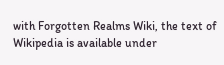with Forgotten Realms Wiki, the text of Wikipedia is available under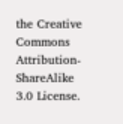the Creative Commons Attribution-ShareAlike 3.0 License.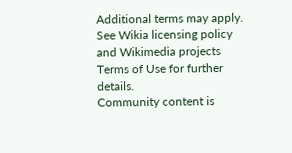Additional terms may apply. See Wikia licensing policy and Wikimedia projects Terms of Use for further details.
Community content is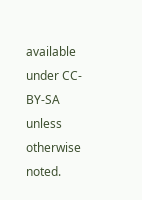available under CC-BY-SA unless otherwise noted.